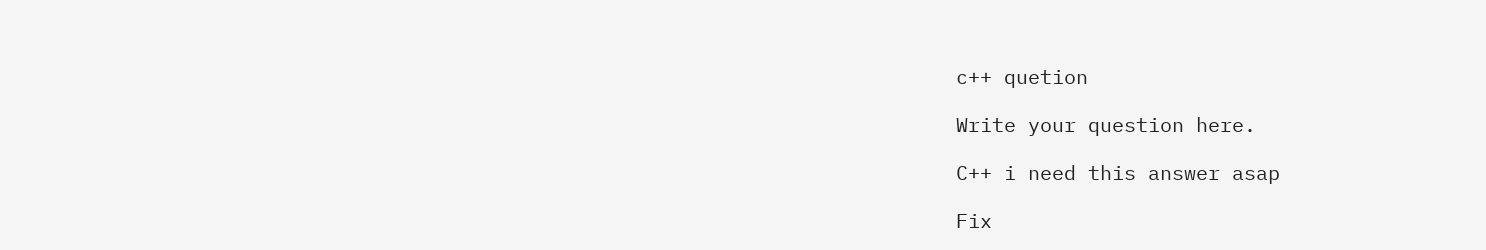c++ quetion

Write your question here.

C++ i need this answer asap

Fix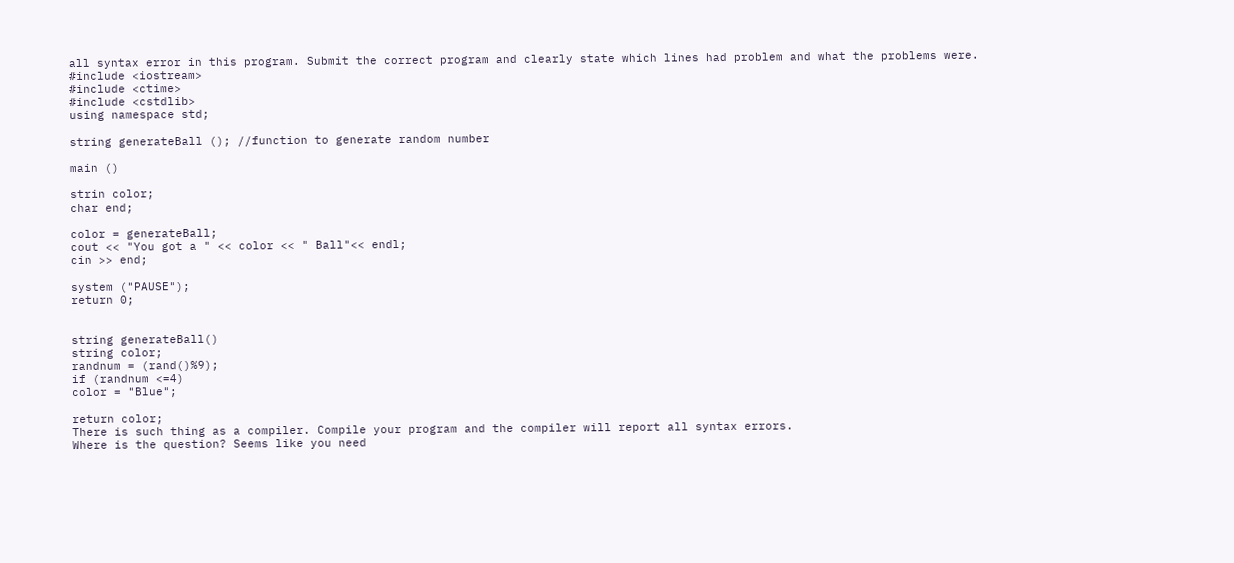all syntax error in this program. Submit the correct program and clearly state which lines had problem and what the problems were.
#include <iostream>
#include <ctime>
#include <cstdlib>
using namespace std;

string generateBall (); //function to generate random number

main ()

strin color;
char end;

color = generateBall;
cout << "You got a " << color << " Ball"<< endl;
cin >> end;

system ("PAUSE");
return 0;


string generateBall()
string color;
randnum = (rand()%9);
if (randnum <=4)
color = "Blue";

return color;
There is such thing as a compiler. Compile your program and the compiler will report all syntax errors.
Where is the question? Seems like you need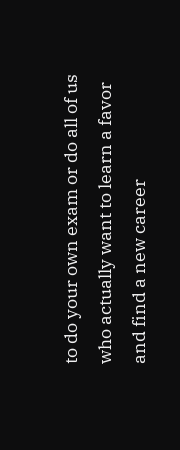to do your own exam or do all of us who actually want to learn a favor and find a new career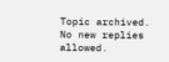Topic archived. No new replies allowed.